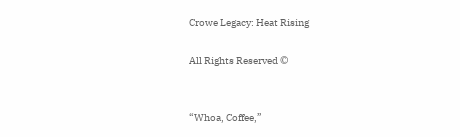Crowe Legacy: Heat Rising

All Rights Reserved ©


“Whoa, Coffee,”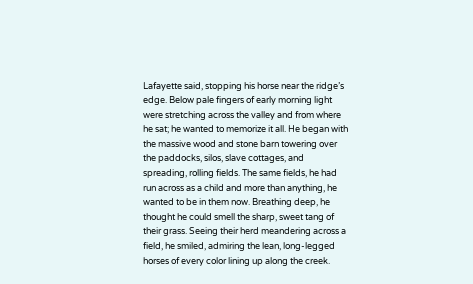Lafayette said, stopping his horse near the ridge’s edge. Below pale fingers of early morning light were stretching across the valley and from where he sat; he wanted to memorize it all. He began with the massive wood and stone barn towering over the paddocks, silos, slave cottages, and spreading, rolling fields. The same fields, he had run across as a child and more than anything, he wanted to be in them now. Breathing deep, he thought he could smell the sharp, sweet tang of their grass. Seeing their herd meandering across a field, he smiled, admiring the lean, long-legged horses of every color lining up along the creek.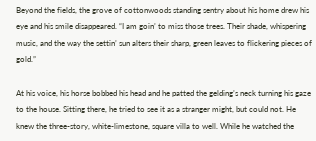Beyond the fields, the grove of cottonwoods standing sentry about his home drew his eye and his smile disappeared. “I am goin’ to miss those trees. Their shade, whispering music, and the way the settin’ sun alters their sharp, green leaves to flickering pieces of gold.”

At his voice, his horse bobbed his head and he patted the gelding’s neck turning his gaze to the house. Sitting there, he tried to see it as a stranger might, but could not. He knew the three-story, white-limestone, square villa to well. While he watched the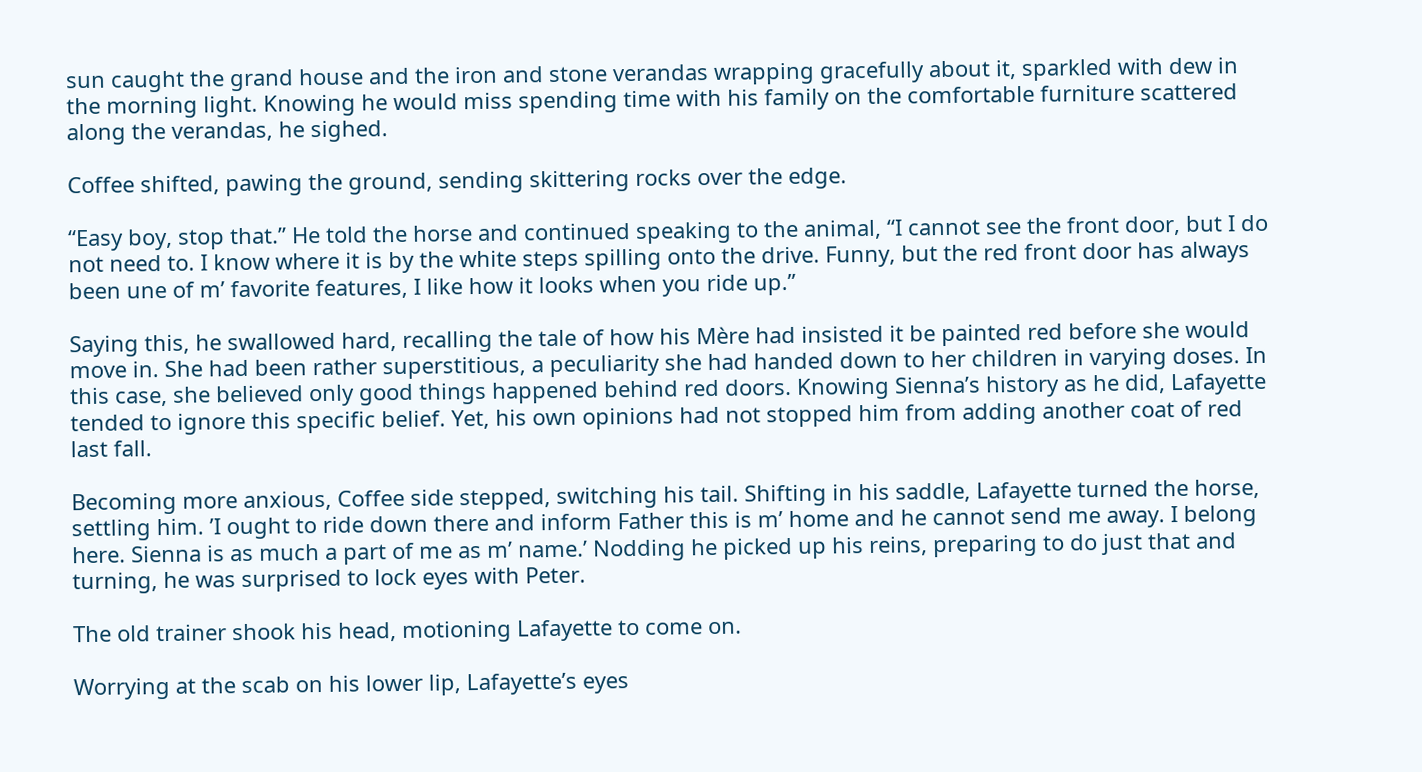sun caught the grand house and the iron and stone verandas wrapping gracefully about it, sparkled with dew in the morning light. Knowing he would miss spending time with his family on the comfortable furniture scattered along the verandas, he sighed.

Coffee shifted, pawing the ground, sending skittering rocks over the edge.

“Easy boy, stop that.” He told the horse and continued speaking to the animal, “I cannot see the front door, but I do not need to. I know where it is by the white steps spilling onto the drive. Funny, but the red front door has always been une of m’ favorite features, I like how it looks when you ride up.”

Saying this, he swallowed hard, recalling the tale of how his Mère had insisted it be painted red before she would move in. She had been rather superstitious, a peculiarity she had handed down to her children in varying doses. In this case, she believed only good things happened behind red doors. Knowing Sienna’s history as he did, Lafayette tended to ignore this specific belief. Yet, his own opinions had not stopped him from adding another coat of red last fall.

Becoming more anxious, Coffee side stepped, switching his tail. Shifting in his saddle, Lafayette turned the horse, settling him. ’I ought to ride down there and inform Father this is m’ home and he cannot send me away. I belong here. Sienna is as much a part of me as m’ name.’ Nodding he picked up his reins, preparing to do just that and turning, he was surprised to lock eyes with Peter.

The old trainer shook his head, motioning Lafayette to come on.

Worrying at the scab on his lower lip, Lafayette’s eyes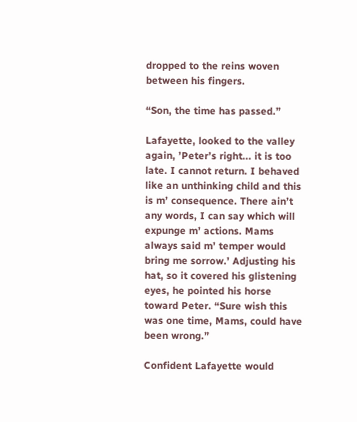dropped to the reins woven between his fingers.

“Son, the time has passed.”

Lafayette, looked to the valley again, ’Peter’s right... it is too late. I cannot return. I behaved like an unthinking child and this is m’ consequence. There ain’t any words, I can say which will expunge m’ actions. Mams always said m’ temper would bring me sorrow.’ Adjusting his hat, so it covered his glistening eyes, he pointed his horse toward Peter. “Sure wish this was one time, Mams, could have been wrong.”

Confident Lafayette would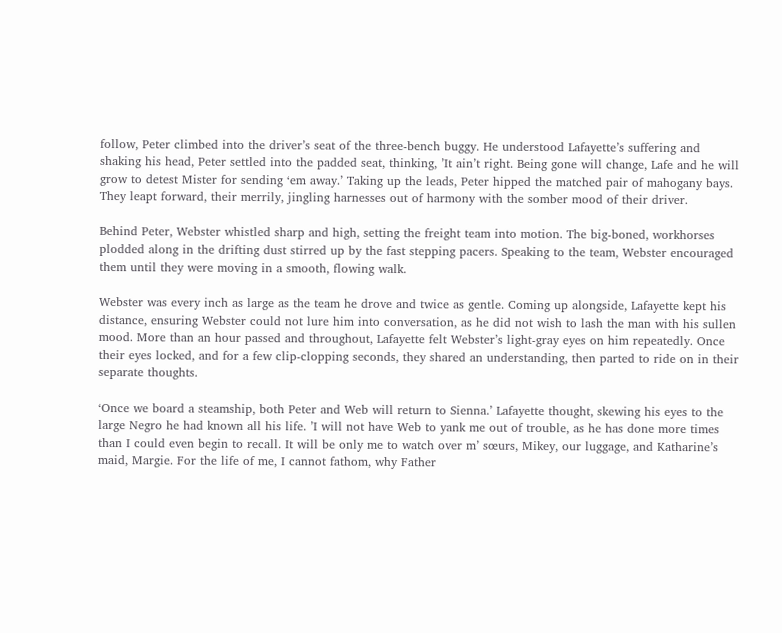follow, Peter climbed into the driver’s seat of the three-bench buggy. He understood Lafayette’s suffering and shaking his head, Peter settled into the padded seat, thinking, ’It ain’t right. Being gone will change, Lafe and he will grow to detest Mister for sending ‘em away.’ Taking up the leads, Peter hipped the matched pair of mahogany bays. They leapt forward, their merrily, jingling harnesses out of harmony with the somber mood of their driver.

Behind Peter, Webster whistled sharp and high, setting the freight team into motion. The big-boned, workhorses plodded along in the drifting dust stirred up by the fast stepping pacers. Speaking to the team, Webster encouraged them until they were moving in a smooth, flowing walk.

Webster was every inch as large as the team he drove and twice as gentle. Coming up alongside, Lafayette kept his distance, ensuring Webster could not lure him into conversation, as he did not wish to lash the man with his sullen mood. More than an hour passed and throughout, Lafayette felt Webster’s light-gray eyes on him repeatedly. Once their eyes locked, and for a few clip-clopping seconds, they shared an understanding, then parted to ride on in their separate thoughts.

‘Once we board a steamship, both Peter and Web will return to Sienna.’ Lafayette thought, skewing his eyes to the large Negro he had known all his life. ’I will not have Web to yank me out of trouble, as he has done more times than I could even begin to recall. It will be only me to watch over m’ sœurs, Mikey, our luggage, and Katharine’s maid, Margie. For the life of me, I cannot fathom, why Father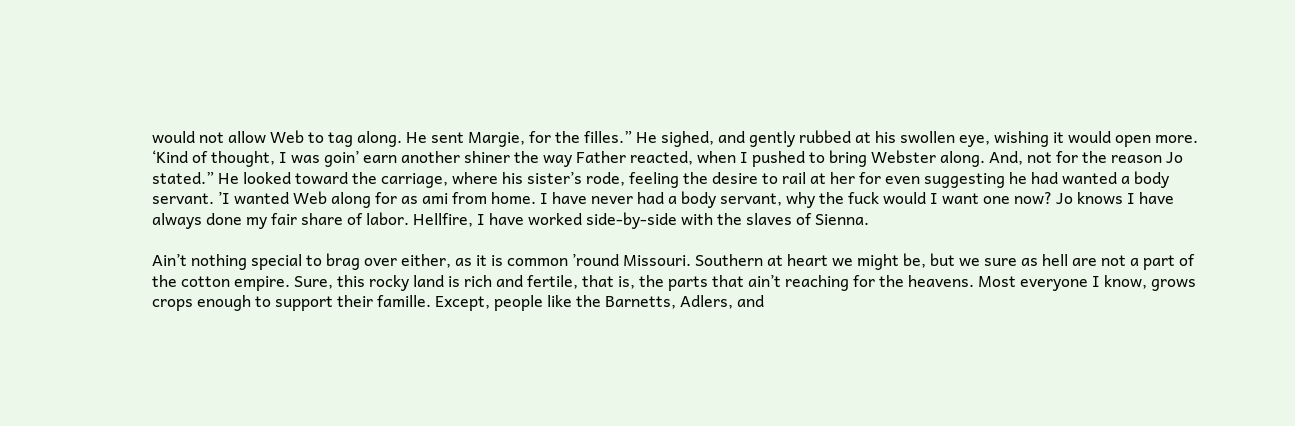would not allow Web to tag along. He sent Margie, for the filles.” He sighed, and gently rubbed at his swollen eye, wishing it would open more. ‘Kind of thought, I was goin’ earn another shiner the way Father reacted, when I pushed to bring Webster along. And, not for the reason Jo stated.” He looked toward the carriage, where his sister’s rode, feeling the desire to rail at her for even suggesting he had wanted a body servant. ’I wanted Web along for as ami from home. I have never had a body servant, why the fuck would I want one now? Jo knows I have always done my fair share of labor. Hellfire, I have worked side-by-side with the slaves of Sienna.

Ain’t nothing special to brag over either, as it is common ’round Missouri. Southern at heart we might be, but we sure as hell are not a part of the cotton empire. Sure, this rocky land is rich and fertile, that is, the parts that ain’t reaching for the heavens. Most everyone I know, grows crops enough to support their famille. Except, people like the Barnetts, Adlers, and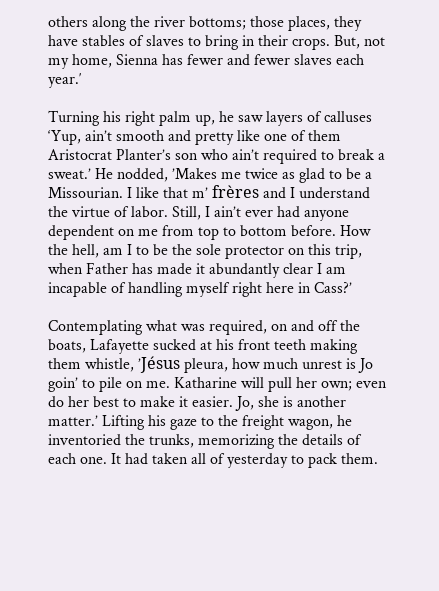others along the river bottoms; those places, they have stables of slaves to bring in their crops. But, not my home, Sienna has fewer and fewer slaves each year.′

Turning his right palm up, he saw layers of calluses ‘Yup, ain’t smooth and pretty like one of them Aristocrat Planter’s son who ain’t required to break a sweat.’ He nodded, ’Makes me twice as glad to be a Missourian. I like that m’ frères and I understand the virtue of labor. Still, I ain’t ever had anyone dependent on me from top to bottom before. How the hell, am I to be the sole protector on this trip, when Father has made it abundantly clear I am incapable of handling myself right here in Cass?’

Contemplating what was required, on and off the boats, Lafayette sucked at his front teeth making them whistle, ’Jésus pleura, how much unrest is Jo goin’ to pile on me. Katharine will pull her own; even do her best to make it easier. Jo, she is another matter.’ Lifting his gaze to the freight wagon, he inventoried the trunks, memorizing the details of each one. It had taken all of yesterday to pack them.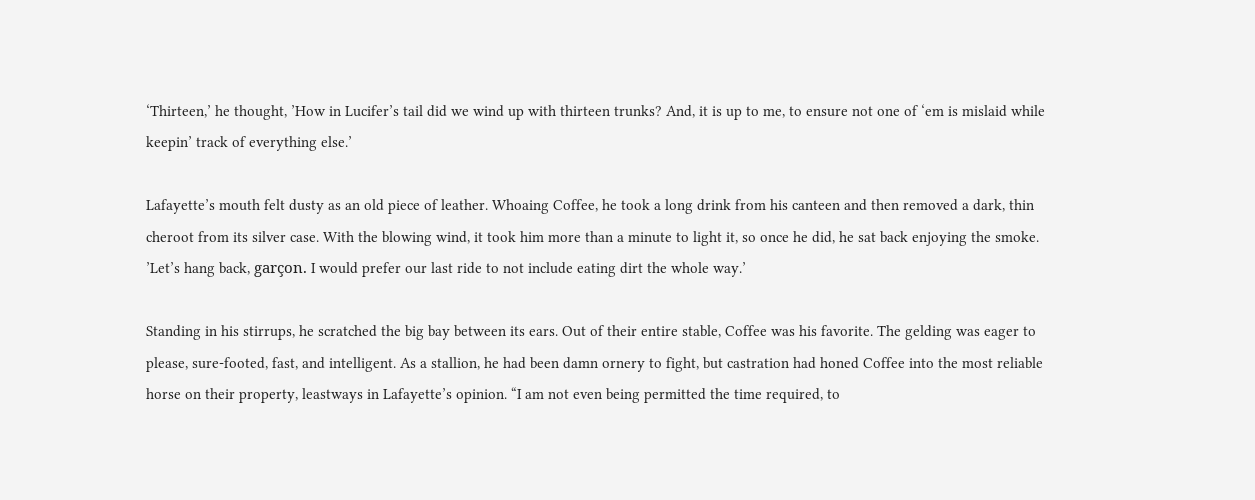‘Thirteen,’ he thought, ’How in Lucifer’s tail did we wind up with thirteen trunks? And, it is up to me, to ensure not one of ‘em is mislaid while keepin’ track of everything else.’

Lafayette’s mouth felt dusty as an old piece of leather. Whoaing Coffee, he took a long drink from his canteen and then removed a dark, thin cheroot from its silver case. With the blowing wind, it took him more than a minute to light it, so once he did, he sat back enjoying the smoke. ’Let’s hang back, garçon. I would prefer our last ride to not include eating dirt the whole way.’

Standing in his stirrups, he scratched the big bay between its ears. Out of their entire stable, Coffee was his favorite. The gelding was eager to please, sure-footed, fast, and intelligent. As a stallion, he had been damn ornery to fight, but castration had honed Coffee into the most reliable horse on their property, leastways in Lafayette’s opinion. “I am not even being permitted the time required, to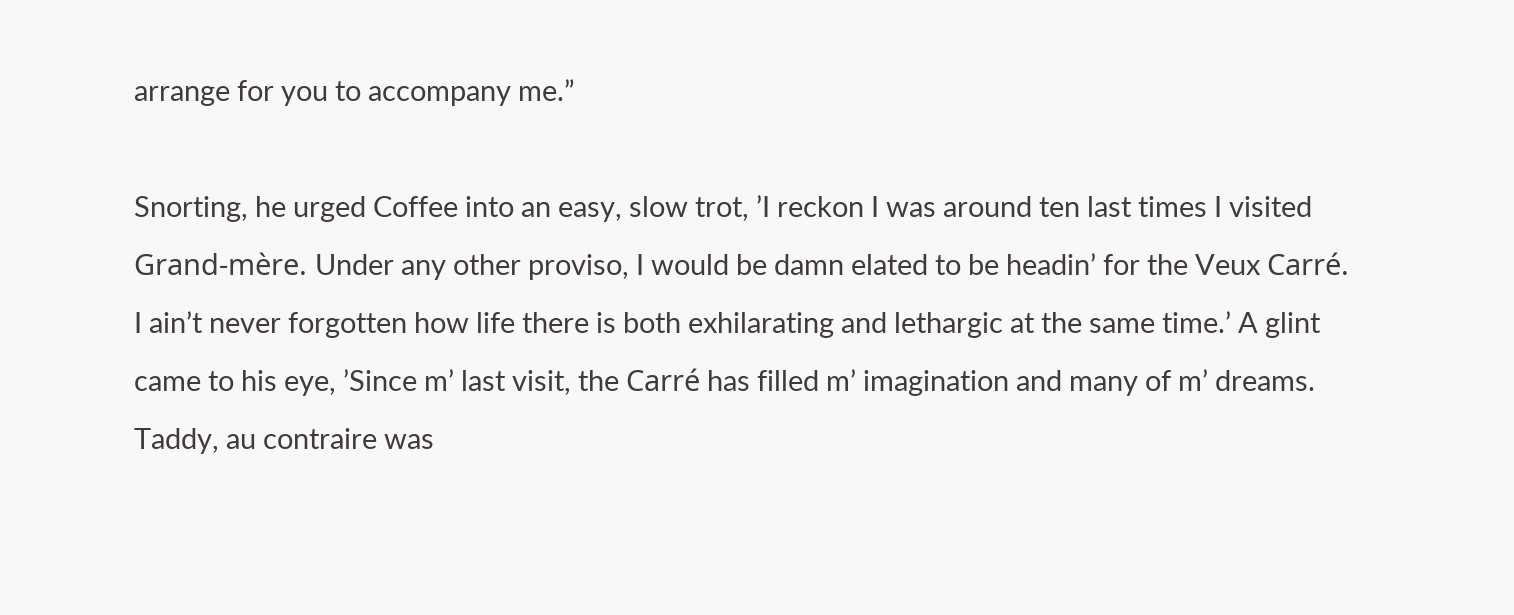arrange for you to accompany me.”

Snorting, he urged Coffee into an easy, slow trot, ’I reckon I was around ten last times I visited Grand-mère. Under any other proviso, I would be damn elated to be headin’ for the Veux Carré. I ain’t never forgotten how life there is both exhilarating and lethargic at the same time.’ A glint came to his eye, ’Since m’ last visit, the Carré has filled m’ imagination and many of m’ dreams. Taddy, au contraire was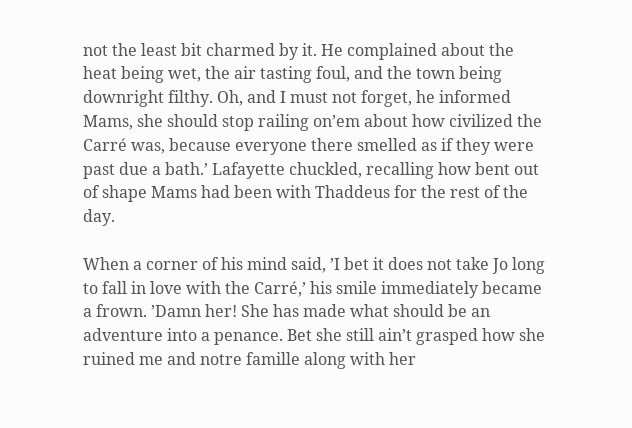not the least bit charmed by it. He complained about the heat being wet, the air tasting foul, and the town being downright filthy. Oh, and I must not forget, he informed Mams, she should stop railing on’em about how civilized the Carré was, because everyone there smelled as if they were past due a bath.’ Lafayette chuckled, recalling how bent out of shape Mams had been with Thaddeus for the rest of the day.

When a corner of his mind said, ’I bet it does not take Jo long to fall in love with the Carré,’ his smile immediately became a frown. ’Damn her! She has made what should be an adventure into a penance. Bet she still ain’t grasped how she ruined me and notre famille along with her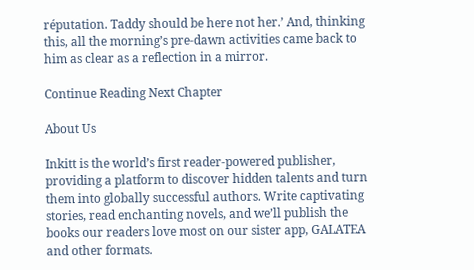réputation. Taddy should be here not her.’ And, thinking this, all the morning’s pre-dawn activities came back to him as clear as a reflection in a mirror.

Continue Reading Next Chapter

About Us

Inkitt is the world’s first reader-powered publisher, providing a platform to discover hidden talents and turn them into globally successful authors. Write captivating stories, read enchanting novels, and we’ll publish the books our readers love most on our sister app, GALATEA and other formats.